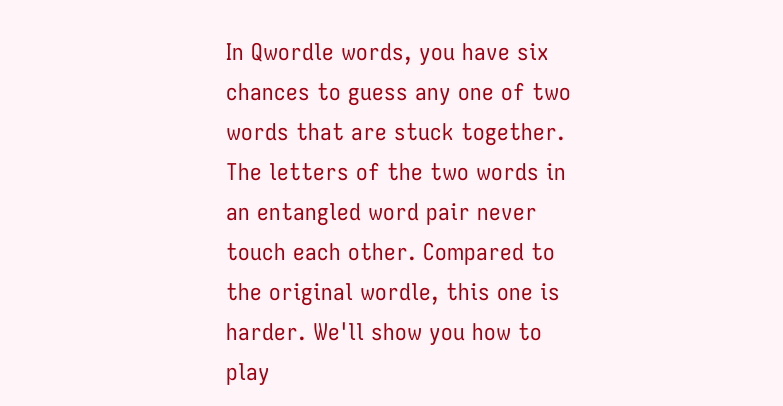In Qwordle words, you have six chances to guess any one of two words that are stuck together. The letters of the two words in an entangled word pair never touch each other. Compared to the original wordle, this one is harder. We'll show you how to play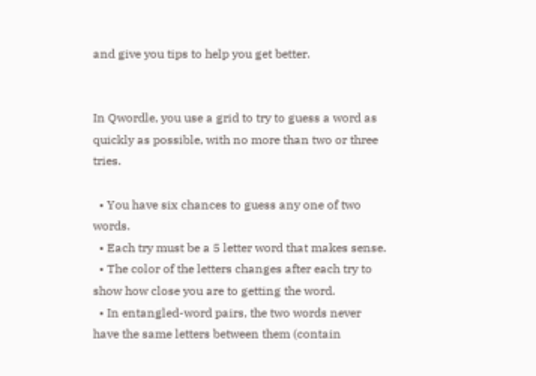and give you tips to help you get better.


In Qwordle, you use a grid to try to guess a word as quickly as possible, with no more than two or three tries.

  • You have six chances to guess any one of two words.
  • Each try must be a 5 letter word that makes sense.
  • The color of the letters changes after each try to show how close you are to getting the word.
  • In entangled-word pairs, the two words never have the same letters between them (contain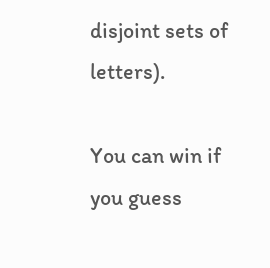disjoint sets of letters).

You can win if you guess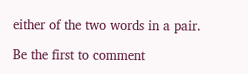either of the two words in a pair.

Be the first to comment